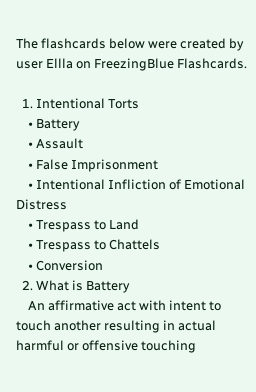The flashcards below were created by user Ellla on FreezingBlue Flashcards.

  1. Intentional Torts
    • Battery
    • Assault
    • False Imprisonment
    • Intentional Infliction of Emotional Distress
    • Trespass to Land
    • Trespass to Chattels
    • Conversion
  2. What is Battery
    An affirmative act with intent to touch another resulting in actual harmful or offensive touching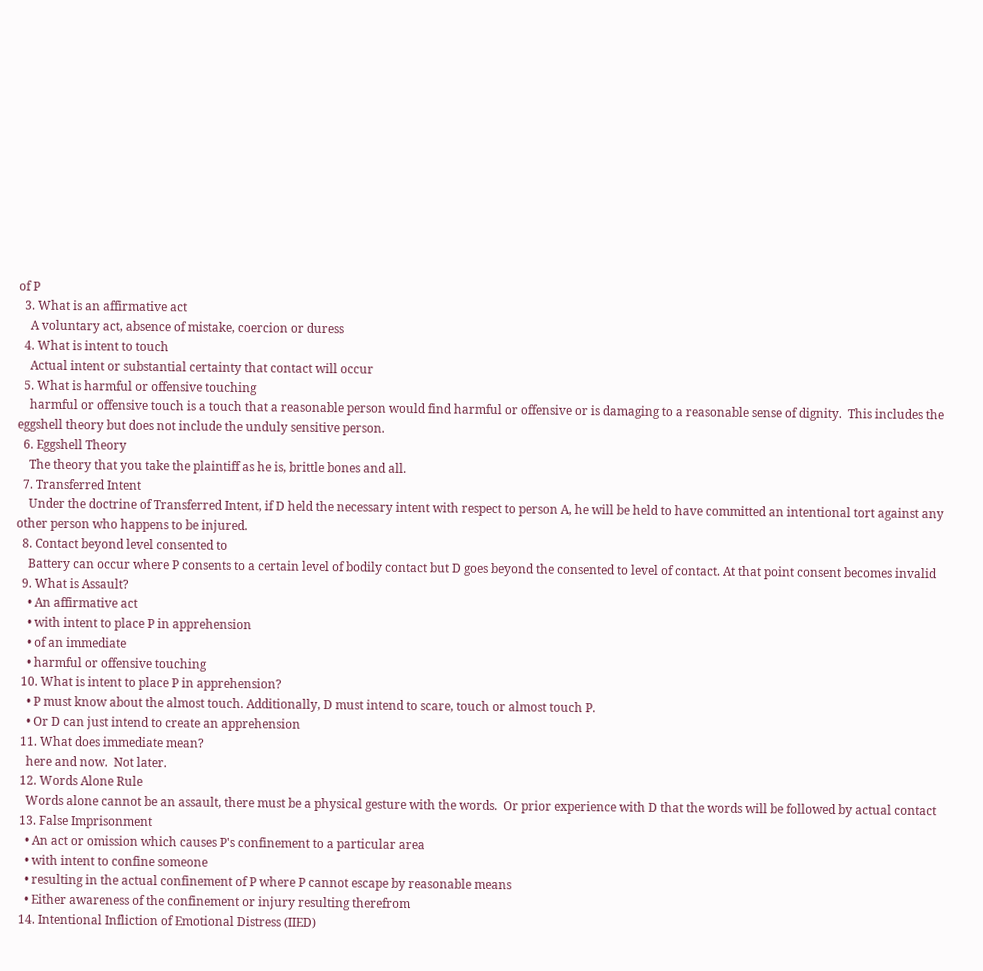of P
  3. What is an affirmative act
    A voluntary act, absence of mistake, coercion or duress
  4. What is intent to touch
    Actual intent or substantial certainty that contact will occur
  5. What is harmful or offensive touching
    harmful or offensive touch is a touch that a reasonable person would find harmful or offensive or is damaging to a reasonable sense of dignity.  This includes the eggshell theory but does not include the unduly sensitive person.
  6. Eggshell Theory
    The theory that you take the plaintiff as he is, brittle bones and all.
  7. Transferred Intent
    Under the doctrine of Transferred Intent, if D held the necessary intent with respect to person A, he will be held to have committed an intentional tort against any other person who happens to be injured.
  8. Contact beyond level consented to
    Battery can occur where P consents to a certain level of bodily contact but D goes beyond the consented to level of contact. At that point consent becomes invalid
  9. What is Assault?
    • An affirmative act
    • with intent to place P in apprehension
    • of an immediate
    • harmful or offensive touching
  10. What is intent to place P in apprehension?
    • P must know about the almost touch. Additionally, D must intend to scare, touch or almost touch P.
    • Or D can just intend to create an apprehension
  11. What does immediate mean?
    here and now.  Not later.
  12. Words Alone Rule
    Words alone cannot be an assault, there must be a physical gesture with the words.  Or prior experience with D that the words will be followed by actual contact
  13. False Imprisonment
    • An act or omission which causes P's confinement to a particular area
    • with intent to confine someone
    • resulting in the actual confinement of P where P cannot escape by reasonable means
    • Either awareness of the confinement or injury resulting therefrom
  14. Intentional Infliction of Emotional Distress (IIED)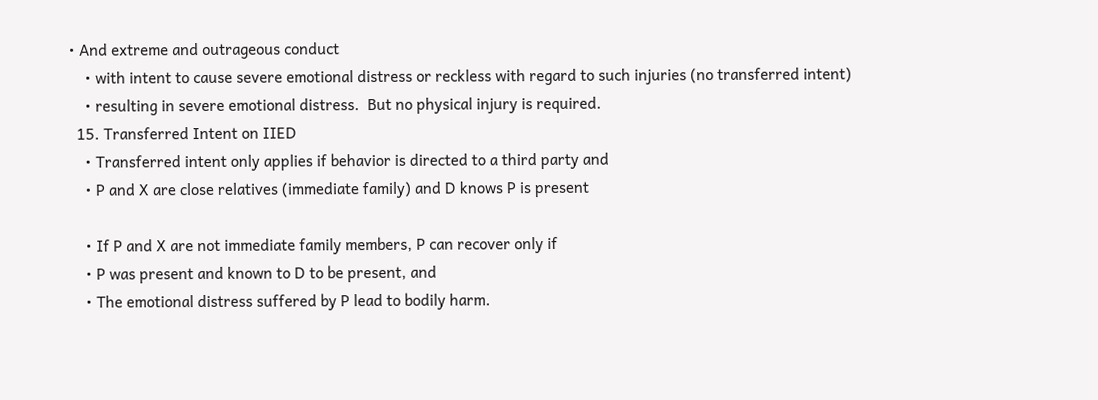• And extreme and outrageous conduct
    • with intent to cause severe emotional distress or reckless with regard to such injuries (no transferred intent)
    • resulting in severe emotional distress.  But no physical injury is required.
  15. Transferred Intent on IIED
    • Transferred intent only applies if behavior is directed to a third party and
    • P and X are close relatives (immediate family) and D knows P is present

    • If P and X are not immediate family members, P can recover only if
    • P was present and known to D to be present, and
    • The emotional distress suffered by P lead to bodily harm.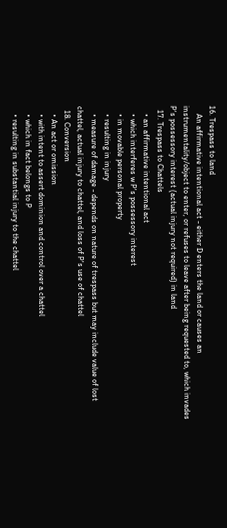16. Trespass to land
    An affirmative intentional act - either D enters the land or causes an instrumentality/object to enter, or refuses to leave after being requested to, which invades P's possessory interest (actual injury not required) in land
  17. Trespass to Chattels
    • an affirmative intentional act
    • which interferes w P's possessory interest
    • in movable personal property
    • resulting in injury
    • measure of damage - depends on nature of trespass but may include value of lost chattel, actual injury to chattel, and loss of P's use of chattel
  18. Conversion
    • An act or omission
    • with intent to assert dominion and control over a chattel
    • which in fact belongs to P
    • resulting in substantial injury to the chattel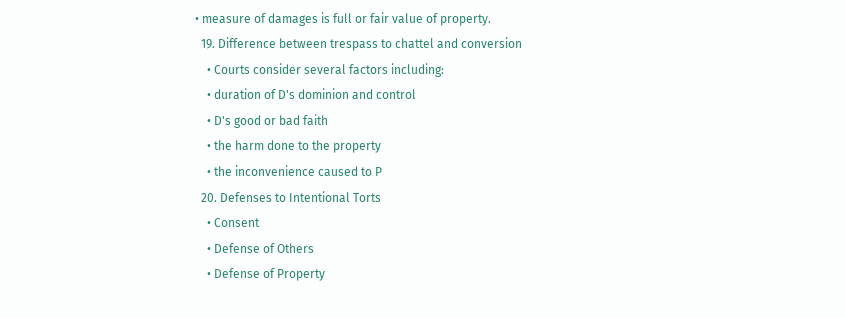• measure of damages is full or fair value of property.
  19. Difference between trespass to chattel and conversion
    • Courts consider several factors including:
    • duration of D's dominion and control
    • D's good or bad faith
    • the harm done to the property
    • the inconvenience caused to P
  20. Defenses to Intentional Torts
    • Consent
    • Defense of Others
    • Defense of Property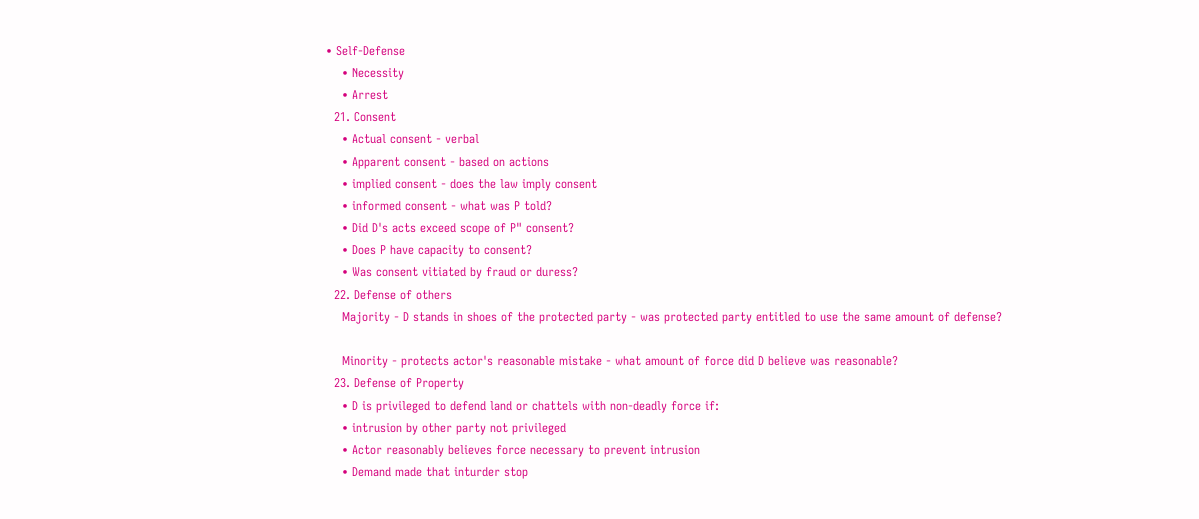• Self-Defense
    • Necessity
    • Arrest
  21. Consent
    • Actual consent - verbal
    • Apparent consent - based on actions
    • implied consent - does the law imply consent
    • informed consent - what was P told?
    • Did D's acts exceed scope of P" consent?
    • Does P have capacity to consent?
    • Was consent vitiated by fraud or duress?
  22. Defense of others
    Majority - D stands in shoes of the protected party - was protected party entitled to use the same amount of defense?

    Minority - protects actor's reasonable mistake - what amount of force did D believe was reasonable?
  23. Defense of Property
    • D is privileged to defend land or chattels with non-deadly force if:
    • intrusion by other party not privileged
    • Actor reasonably believes force necessary to prevent intrusion
    • Demand made that inturder stop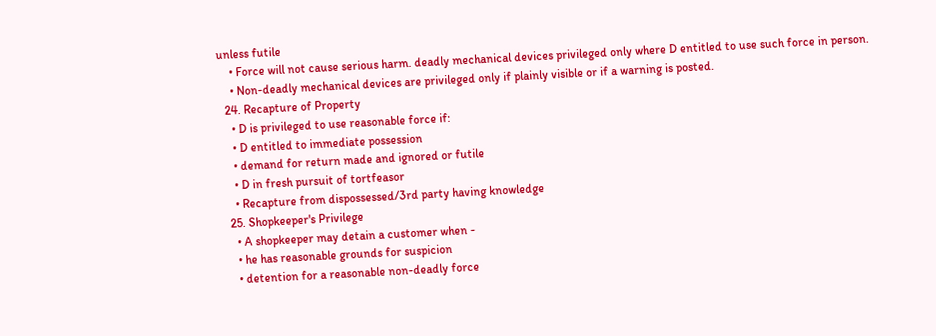unless futile
    • Force will not cause serious harm. deadly mechanical devices privileged only where D entitled to use such force in person.
    • Non-deadly mechanical devices are privileged only if plainly visible or if a warning is posted.
  24. Recapture of Property
    • D is privileged to use reasonable force if:
    • D entitled to immediate possession
    • demand for return made and ignored or futile
    • D in fresh pursuit of tortfeasor
    • Recapture from dispossessed/3rd party having knowledge
  25. Shopkeeper's Privilege
    • A shopkeeper may detain a customer when -
    • he has reasonable grounds for suspicion
    • detention for a reasonable non-deadly force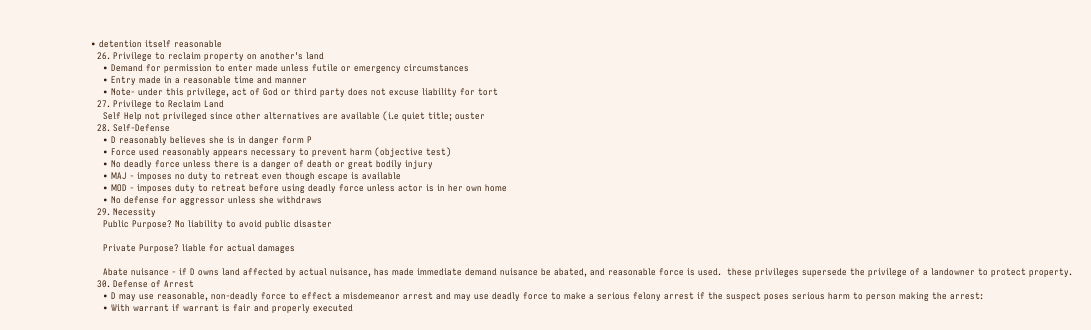• detention itself reasonable
  26. Privilege to reclaim property on another's land
    • Demand for permission to enter made unless futile or emergency circumstances
    • Entry made in a reasonable time and manner
    • Note- under this privilege, act of God or third party does not excuse liability for tort
  27. Privilege to Reclaim Land
    Self Help not privileged since other alternatives are available (i.e quiet title; ouster
  28. Self-Defense
    • D reasonably believes she is in danger form P
    • Force used reasonably appears necessary to prevent harm (objective test)
    • No deadly force unless there is a danger of death or great bodily injury
    • MAJ - imposes no duty to retreat even though escape is available
    • MOD - imposes duty to retreat before using deadly force unless actor is in her own home
    • No defense for aggressor unless she withdraws
  29. Necessity
    Public Purpose? No liability to avoid public disaster

    Private Purpose? liable for actual damages

    Abate nuisance - if D owns land affected by actual nuisance, has made immediate demand nuisance be abated, and reasonable force is used.  these privileges supersede the privilege of a landowner to protect property.
  30. Defense of Arrest
    • D may use reasonable, non-deadly force to effect a misdemeanor arrest and may use deadly force to make a serious felony arrest if the suspect poses serious harm to person making the arrest:
    • With warrant if warrant is fair and properly executed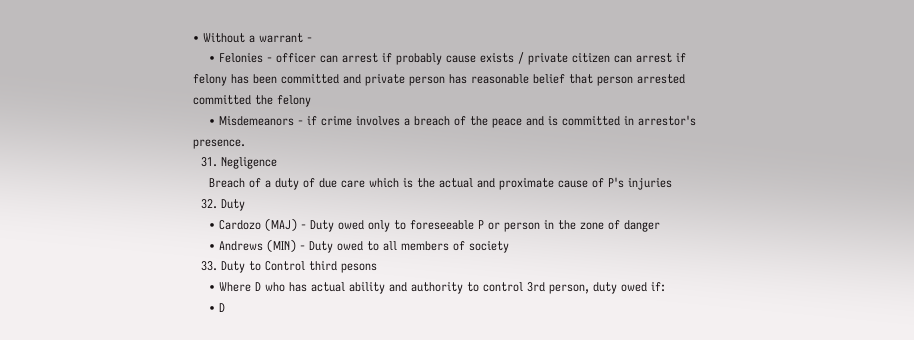• Without a warrant -
    • Felonies - officer can arrest if probably cause exists / private citizen can arrest if felony has been committed and private person has reasonable belief that person arrested committed the felony
    • Misdemeanors - if crime involves a breach of the peace and is committed in arrestor's presence.
  31. Negligence
    Breach of a duty of due care which is the actual and proximate cause of P's injuries
  32. Duty
    • Cardozo (MAJ) - Duty owed only to foreseeable P or person in the zone of danger
    • Andrews (MIN) - Duty owed to all members of society
  33. Duty to Control third pesons
    • Where D who has actual ability and authority to control 3rd person, duty owed if:
    • D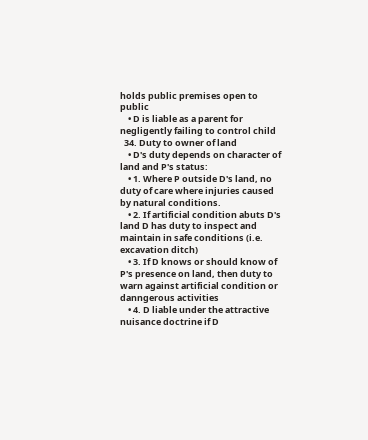holds public premises open to public
    • D is liable as a parent for negligently failing to control child
  34. Duty to owner of land
    • D's duty depends on character of land and P's status:
    • 1. Where P outside D's land, no duty of care where injuries caused by natural conditions.
    • 2. If artificial condition abuts D's land D has duty to inspect and maintain in safe conditions (i.e. excavation ditch)
    • 3. If D knows or should know of P's presence on land, then duty to warn against artificial condition or danngerous activities
    • 4. D liable under the attractive nuisance doctrine if D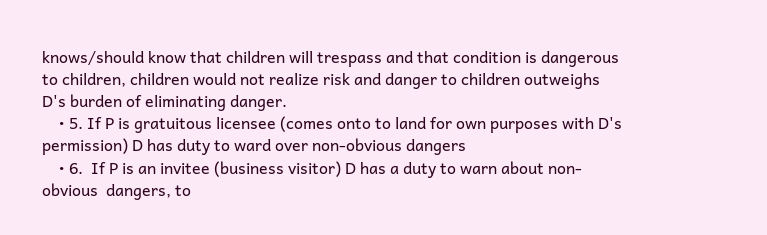knows/should know that children will trespass and that condition is dangerous to children, children would not realize risk and danger to children outweighs D's burden of eliminating danger.
    • 5. If P is gratuitous licensee (comes onto to land for own purposes with D's permission) D has duty to ward over non-obvious dangers
    • 6.  If P is an invitee (business visitor) D has a duty to warn about non-obvious  dangers, to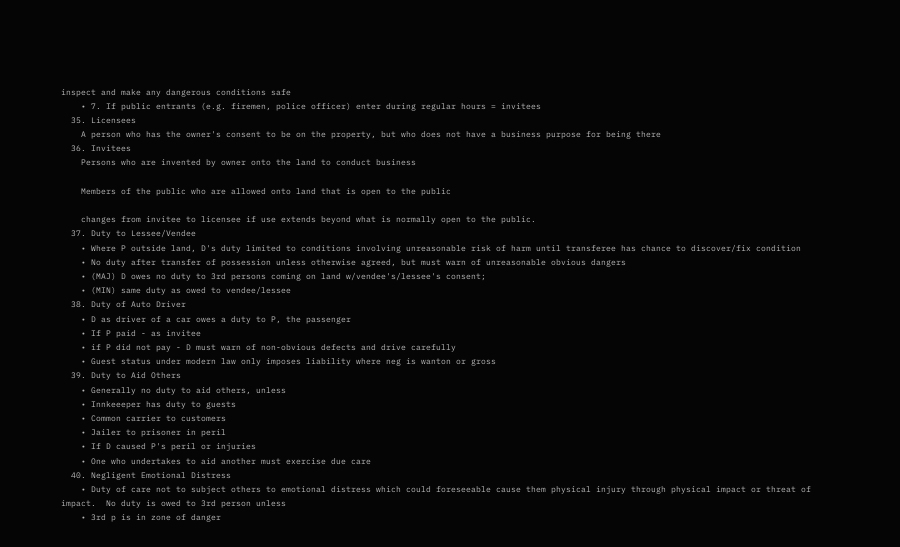inspect and make any dangerous conditions safe
    • 7. If public entrants (e.g. firemen, police officer) enter during regular hours = invitees
  35. Licensees
    A person who has the owner's consent to be on the property, but who does not have a business purpose for being there
  36. Invitees
    Persons who are invented by owner onto the land to conduct business

    Members of the public who are allowed onto land that is open to the public

    changes from invitee to licensee if use extends beyond what is normally open to the public.
  37. Duty to Lessee/Vendee
    • Where P outside land, D's duty limited to conditions involving unreasonable risk of harm until transferee has chance to discover/fix condition
    • No duty after transfer of possession unless otherwise agreed, but must warn of unreasonable obvious dangers
    • (MAJ) D owes no duty to 3rd persons coming on land w/vendee's/lessee's consent;
    • (MIN) same duty as owed to vendee/lessee
  38. Duty of Auto Driver
    • D as driver of a car owes a duty to P, the passenger
    • If P paid - as invitee
    • if P did not pay - D must warn of non-obvious defects and drive carefully
    • Guest status under modern law only imposes liability where neg is wanton or gross
  39. Duty to Aid Others
    • Generally no duty to aid others, unless
    • Innkeeeper has duty to guests
    • Common carrier to customers
    • Jailer to prisoner in peril
    • If D caused P's peril or injuries
    • One who undertakes to aid another must exercise due care
  40. Negligent Emotional Distress
    • Duty of care not to subject others to emotional distress which could foreseeable cause them physical injury through physical impact or threat of impact.  No duty is owed to 3rd person unless
    • 3rd p is in zone of danger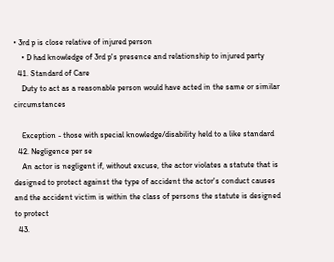• 3rd p is close relative of injured person
    • D had knowledge of 3rd p's presence and relationship to injured party
  41. Standard of Care
    Duty to act as a reasonable person would have acted in the same or similar circumstances

    Exception - those with special knowledge/disability held to a like standard
  42. Negligence per se
    An actor is negligent if, without excuse, the actor violates a statute that is designed to protect against the type of accident the actor's conduct causes and the accident victim is within the class of persons the statute is designed to protect
  43.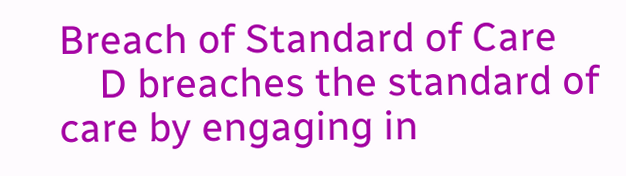Breach of Standard of Care
    D breaches the standard of care by engaging in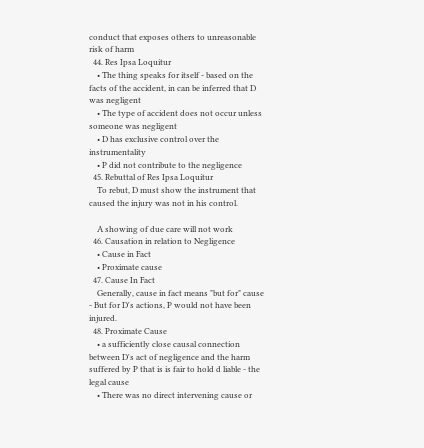conduct that exposes others to unreasonable risk of harm
  44. Res Ipsa Loquitur
    • The thing speaks for itself - based on the facts of the accident, in can be inferred that D was negligent
    • The type of accident does not occur unless someone was negligent
    • D has exclusive control over the instrumentality
    • P did not contribute to the negligence
  45. Rebuttal of Res Ipsa Loquitur
    To rebut, D must show the instrument that caused the injury was not in his control.

    A showing of due care will not work
  46. Causation in relation to Negligence
    • Cause in Fact
    • Proximate cause
  47. Cause In Fact
    Generally, cause in fact means "but for" cause - But for D's actions, P would not have been injured.
  48. Proximate Cause
    • a sufficiently close causal connection between D's act of negligence and the harm suffered by P that is is fair to hold d liable - the legal cause
    • There was no direct intervening cause or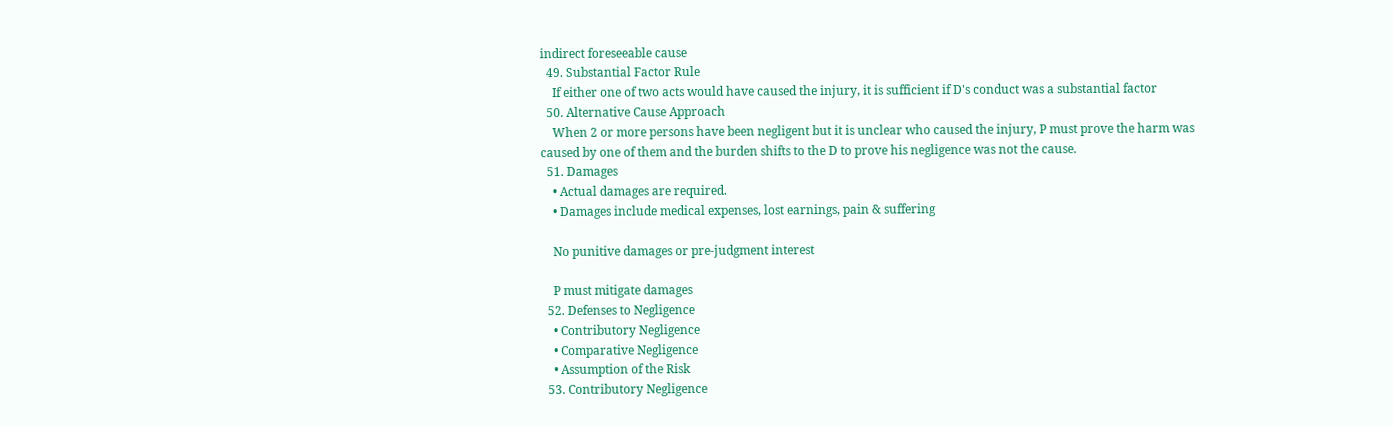indirect foreseeable cause
  49. Substantial Factor Rule
    If either one of two acts would have caused the injury, it is sufficient if D's conduct was a substantial factor
  50. Alternative Cause Approach
    When 2 or more persons have been negligent but it is unclear who caused the injury, P must prove the harm was caused by one of them and the burden shifts to the D to prove his negligence was not the cause.
  51. Damages
    • Actual damages are required.
    • Damages include medical expenses, lost earnings, pain & suffering

    No punitive damages or pre-judgment interest

    P must mitigate damages
  52. Defenses to Negligence
    • Contributory Negligence
    • Comparative Negligence
    • Assumption of the Risk
  53. Contributory Negligence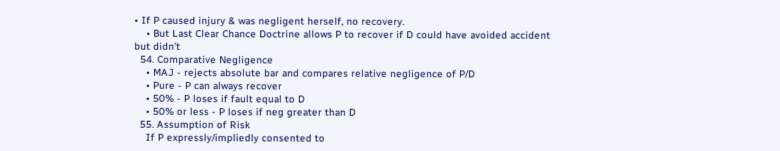• If P caused injury & was negligent herself, no recovery.
    • But Last Clear Chance Doctrine allows P to recover if D could have avoided accident but didn't
  54. Comparative Negligence
    • MAJ - rejects absolute bar and compares relative negligence of P/D
    • Pure - P can always recover
    • 50% - P loses if fault equal to D
    • 50% or less - P loses if neg greater than D
  55. Assumption of Risk
    If P expressly/impliedly consented to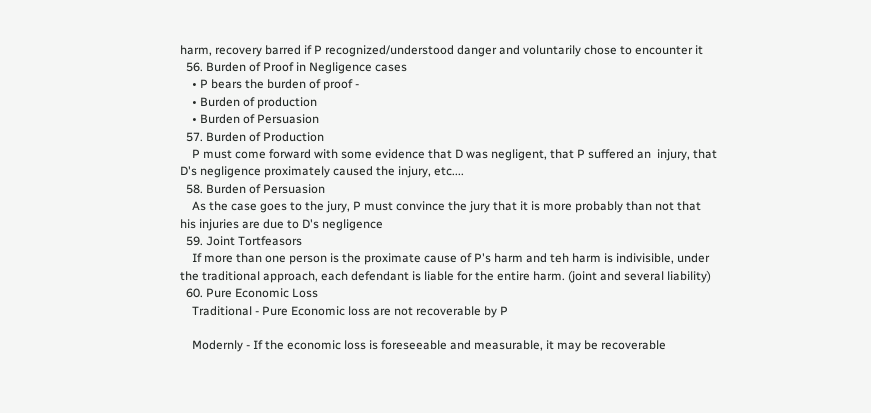harm, recovery barred if P recognized/understood danger and voluntarily chose to encounter it
  56. Burden of Proof in Negligence cases
    • P bears the burden of proof -
    • Burden of production
    • Burden of Persuasion
  57. Burden of Production
    P must come forward with some evidence that D was negligent, that P suffered an  injury, that D's negligence proximately caused the injury, etc....
  58. Burden of Persuasion
    As the case goes to the jury, P must convince the jury that it is more probably than not that his injuries are due to D's negligence
  59. Joint Tortfeasors
    If more than one person is the proximate cause of P's harm and teh harm is indivisible, under the traditional approach, each defendant is liable for the entire harm. (joint and several liability)
  60. Pure Economic Loss
    Traditional - Pure Economic loss are not recoverable by P

    Modernly - If the economic loss is foreseeable and measurable, it may be recoverable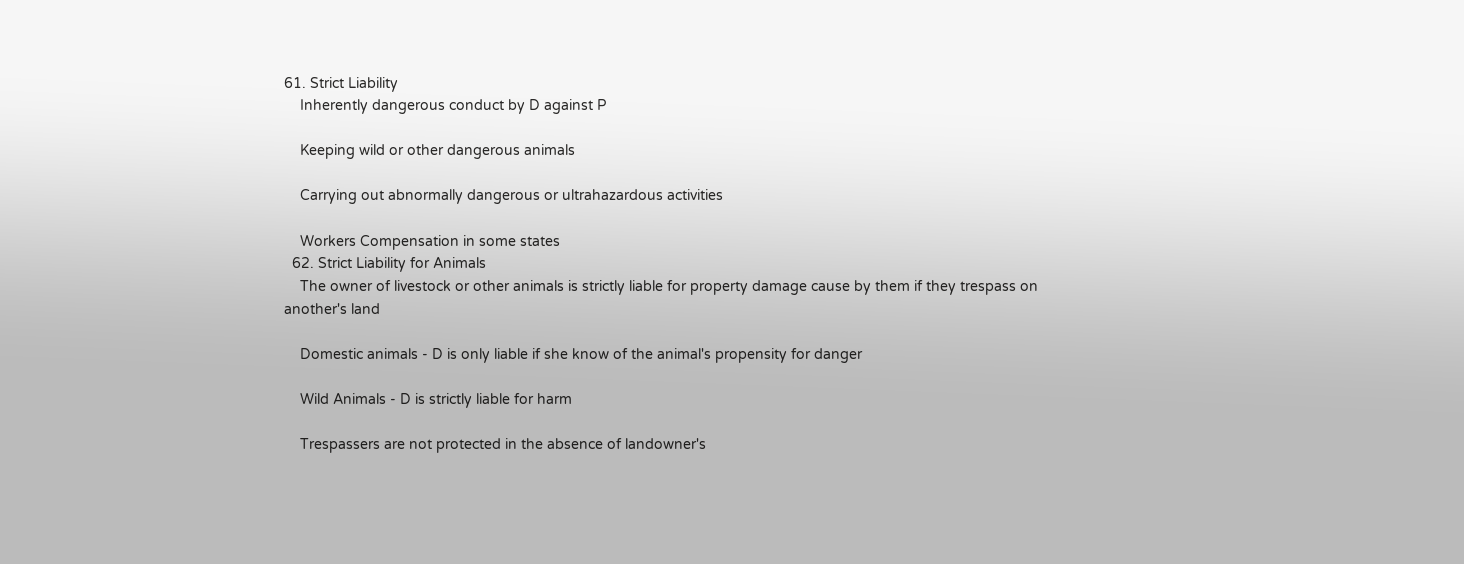61. Strict Liability
    Inherently dangerous conduct by D against P

    Keeping wild or other dangerous animals

    Carrying out abnormally dangerous or ultrahazardous activities

    Workers Compensation in some states
  62. Strict Liability for Animals
    The owner of livestock or other animals is strictly liable for property damage cause by them if they trespass on another's land

    Domestic animals - D is only liable if she know of the animal's propensity for danger

    Wild Animals - D is strictly liable for harm

    Trespassers are not protected in the absence of landowner's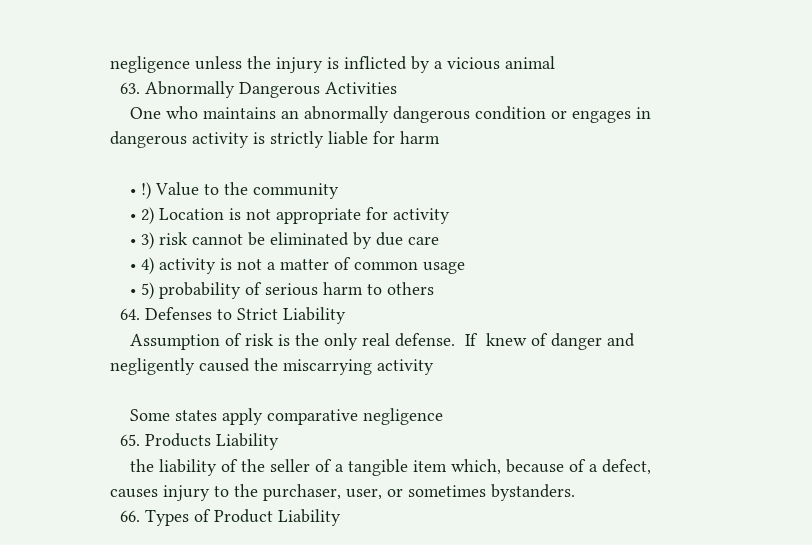negligence unless the injury is inflicted by a vicious animal
  63. Abnormally Dangerous Activities
    One who maintains an abnormally dangerous condition or engages in dangerous activity is strictly liable for harm

    • !) Value to the community
    • 2) Location is not appropriate for activity
    • 3) risk cannot be eliminated by due care
    • 4) activity is not a matter of common usage
    • 5) probability of serious harm to others
  64. Defenses to Strict Liability
    Assumption of risk is the only real defense.  If  knew of danger and negligently caused the miscarrying activity

    Some states apply comparative negligence
  65. Products Liability
    the liability of the seller of a tangible item which, because of a defect, causes injury to the purchaser, user, or sometimes bystanders.
  66. Types of Product Liability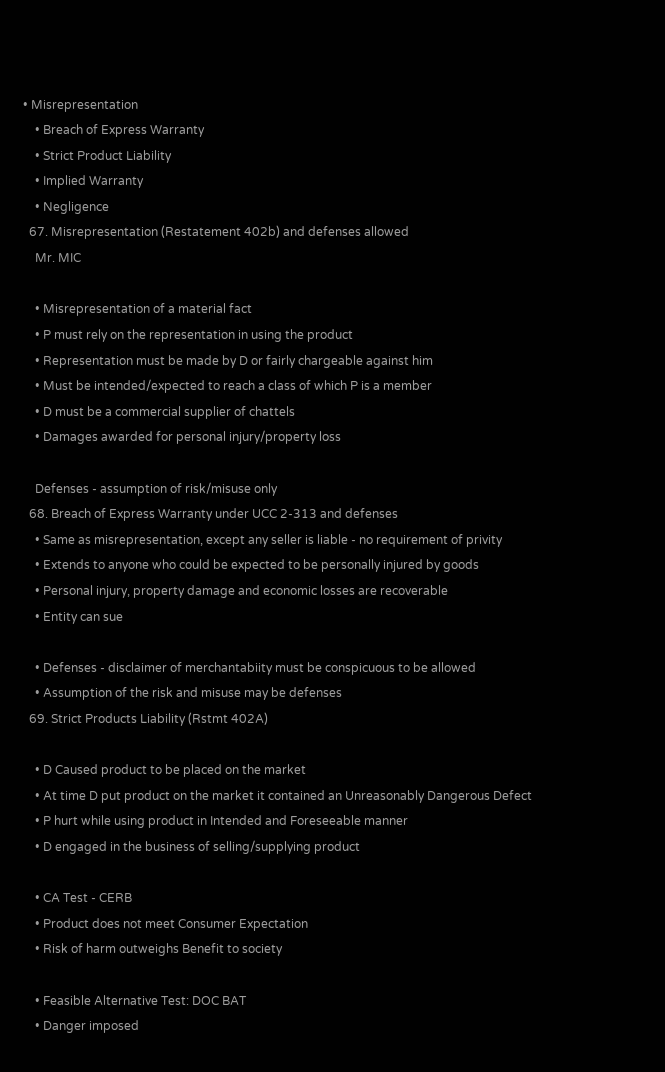• Misrepresentation
    • Breach of Express Warranty
    • Strict Product Liability
    • Implied Warranty
    • Negligence
  67. Misrepresentation (Restatement 402b) and defenses allowed
    Mr. MIC

    • Misrepresentation of a material fact
    • P must rely on the representation in using the product
    • Representation must be made by D or fairly chargeable against him
    • Must be intended/expected to reach a class of which P is a member
    • D must be a commercial supplier of chattels
    • Damages awarded for personal injury/property loss

    Defenses - assumption of risk/misuse only
  68. Breach of Express Warranty under UCC 2-313 and defenses
    • Same as misrepresentation, except any seller is liable - no requirement of privity
    • Extends to anyone who could be expected to be personally injured by goods
    • Personal injury, property damage and economic losses are recoverable
    • Entity can sue

    • Defenses - disclaimer of merchantabiity must be conspicuous to be allowed
    • Assumption of the risk and misuse may be defenses
  69. Strict Products Liability (Rstmt 402A)

    • D Caused product to be placed on the market
    • At time D put product on the market it contained an Unreasonably Dangerous Defect
    • P hurt while using product in Intended and Foreseeable manner
    • D engaged in the business of selling/supplying product

    • CA Test - CERB
    • Product does not meet Consumer Expectation
    • Risk of harm outweighs Benefit to society

    • Feasible Alternative Test: DOC BAT
    • Danger imposed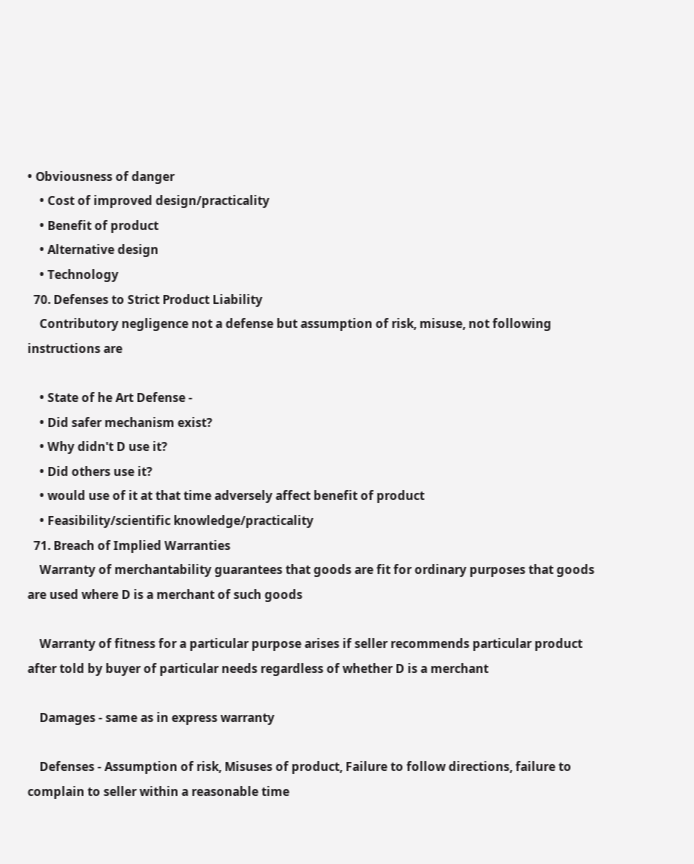• Obviousness of danger
    • Cost of improved design/practicality
    • Benefit of product
    • Alternative design
    • Technology
  70. Defenses to Strict Product Liability
    Contributory negligence not a defense but assumption of risk, misuse, not following instructions are

    • State of he Art Defense -
    • Did safer mechanism exist?
    • Why didn't D use it?
    • Did others use it?
    • would use of it at that time adversely affect benefit of product
    • Feasibility/scientific knowledge/practicality
  71. Breach of Implied Warranties
    Warranty of merchantability guarantees that goods are fit for ordinary purposes that goods are used where D is a merchant of such goods

    Warranty of fitness for a particular purpose arises if seller recommends particular product after told by buyer of particular needs regardless of whether D is a merchant

    Damages - same as in express warranty

    Defenses - Assumption of risk, Misuses of product, Failure to follow directions, failure to complain to seller within a reasonable time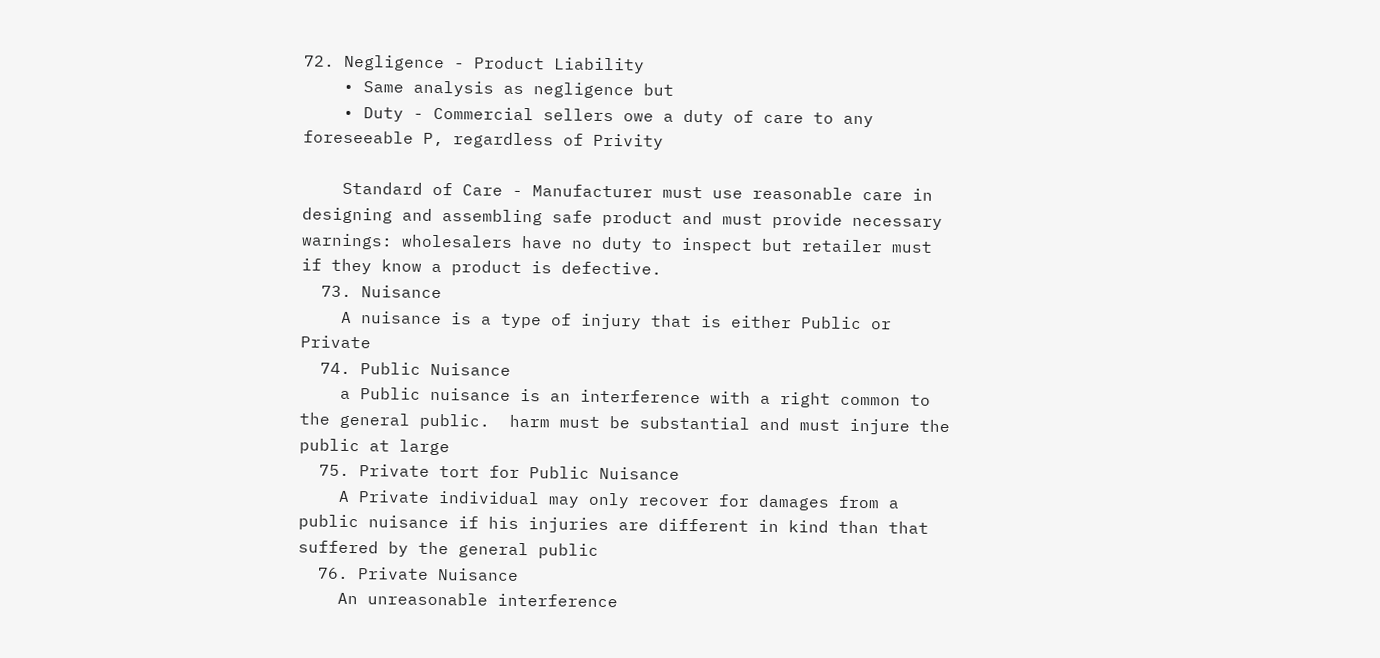72. Negligence - Product Liability
    • Same analysis as negligence but
    • Duty - Commercial sellers owe a duty of care to any foreseeable P, regardless of Privity

    Standard of Care - Manufacturer must use reasonable care in designing and assembling safe product and must provide necessary warnings: wholesalers have no duty to inspect but retailer must if they know a product is defective.
  73. Nuisance
    A nuisance is a type of injury that is either Public or Private
  74. Public Nuisance
    a Public nuisance is an interference with a right common to the general public.  harm must be substantial and must injure the public at large
  75. Private tort for Public Nuisance
    A Private individual may only recover for damages from a public nuisance if his injuries are different in kind than that suffered by the general public
  76. Private Nuisance
    An unreasonable interference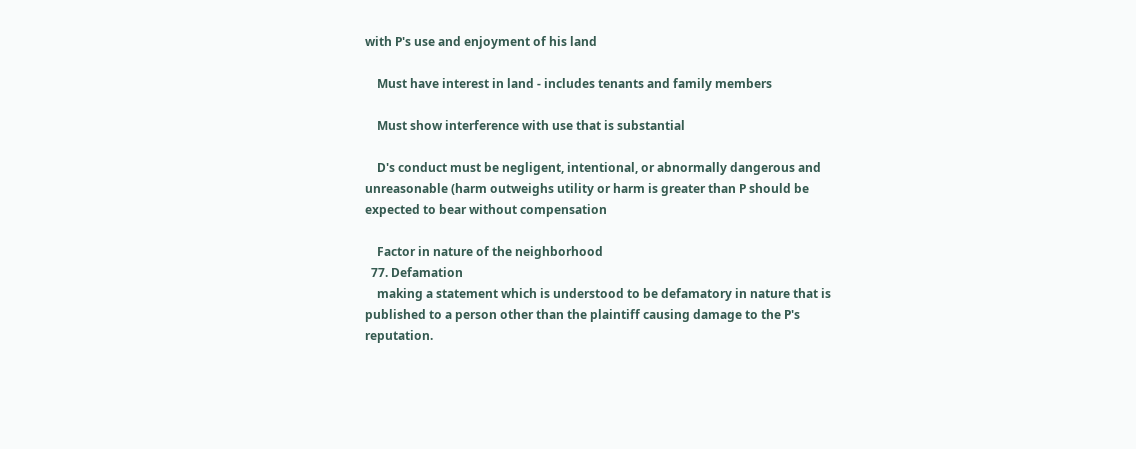with P's use and enjoyment of his land

    Must have interest in land - includes tenants and family members

    Must show interference with use that is substantial

    D's conduct must be negligent, intentional, or abnormally dangerous and unreasonable (harm outweighs utility or harm is greater than P should be expected to bear without compensation

    Factor in nature of the neighborhood
  77. Defamation
    making a statement which is understood to be defamatory in nature that is published to a person other than the plaintiff causing damage to the P's reputation.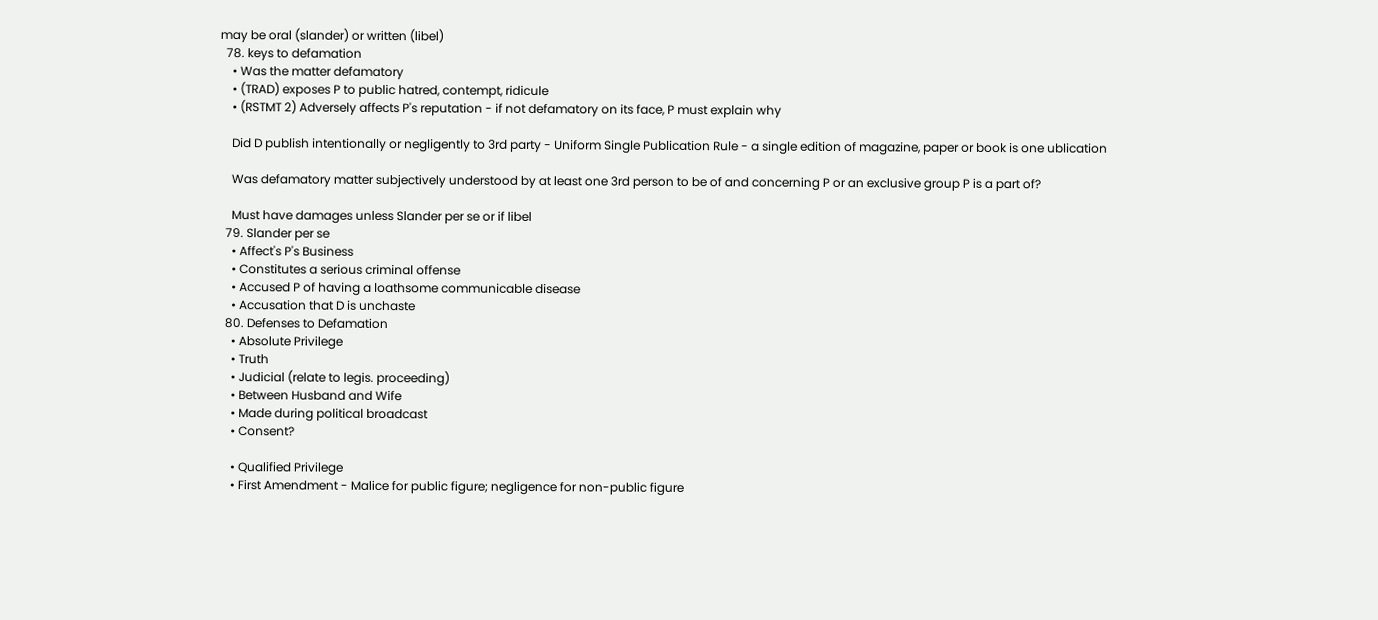may be oral (slander) or written (libel)
  78. keys to defamation
    • Was the matter defamatory
    • (TRAD) exposes P to public hatred, contempt, ridicule
    • (RSTMT 2) Adversely affects P's reputation - if not defamatory on its face, P must explain why

    Did D publish intentionally or negligently to 3rd party - Uniform Single Publication Rule - a single edition of magazine, paper or book is one ublication

    Was defamatory matter subjectively understood by at least one 3rd person to be of and concerning P or an exclusive group P is a part of?

    Must have damages unless Slander per se or if libel
  79. Slander per se
    • Affect's P's Business
    • Constitutes a serious criminal offense
    • Accused P of having a loathsome communicable disease
    • Accusation that D is unchaste
  80. Defenses to Defamation
    • Absolute Privilege
    • Truth
    • Judicial (relate to legis. proceeding)
    • Between Husband and Wife
    • Made during political broadcast
    • Consent?

    • Qualified Privilege
    • First Amendment - Malice for public figure; negligence for non-public figure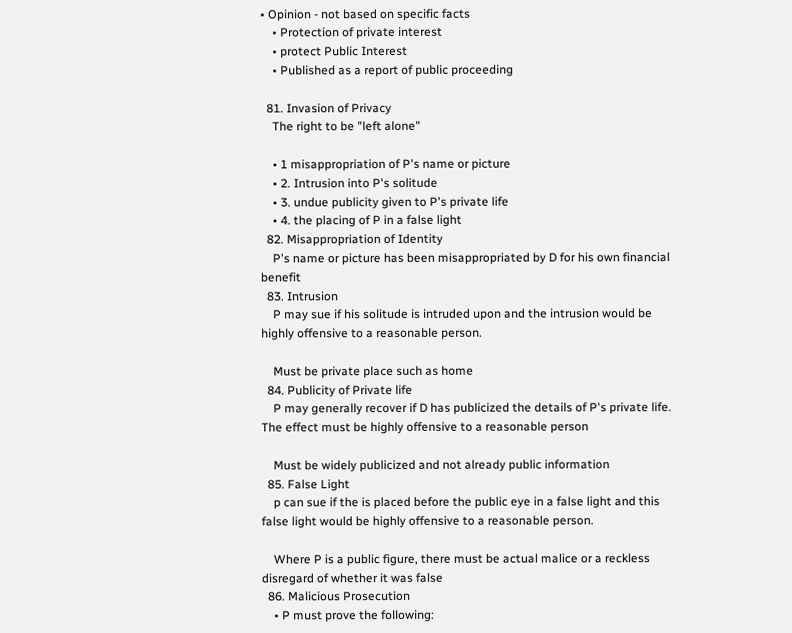• Opinion - not based on specific facts
    • Protection of private interest
    • protect Public Interest
    • Published as a report of public proceeding

  81. Invasion of Privacy
    The right to be "left alone"

    • 1 misappropriation of P's name or picture
    • 2. Intrusion into P's solitude
    • 3. undue publicity given to P's private life
    • 4. the placing of P in a false light
  82. Misappropriation of Identity
    P's name or picture has been misappropriated by D for his own financial benefit
  83. Intrusion
    P may sue if his solitude is intruded upon and the intrusion would be highly offensive to a reasonable person.

    Must be private place such as home
  84. Publicity of Private life
    P may generally recover if D has publicized the details of P's private life.  The effect must be highly offensive to a reasonable person

    Must be widely publicized and not already public information
  85. False Light
    p can sue if the is placed before the public eye in a false light and this false light would be highly offensive to a reasonable person.

    Where P is a public figure, there must be actual malice or a reckless disregard of whether it was false
  86. Malicious Prosecution
    • P must prove the following: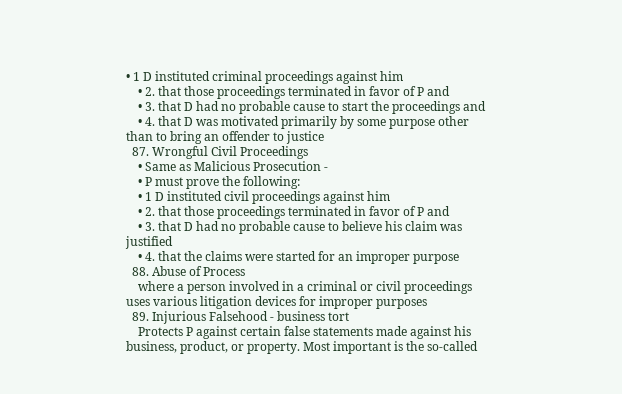• 1 D instituted criminal proceedings against him
    • 2. that those proceedings terminated in favor of P and
    • 3. that D had no probable cause to start the proceedings and
    • 4. that D was motivated primarily by some purpose other than to bring an offender to justice
  87. Wrongful Civil Proceedings
    • Same as Malicious Prosecution -
    • P must prove the following:
    • 1 D instituted civil proceedings against him
    • 2. that those proceedings terminated in favor of P and
    • 3. that D had no probable cause to believe his claim was justified
    • 4. that the claims were started for an improper purpose
  88. Abuse of Process
    where a person involved in a criminal or civil proceedings uses various litigation devices for improper purposes
  89. Injurious Falsehood - business tort
    Protects P against certain false statements made against his business, product, or property. Most important is the so-called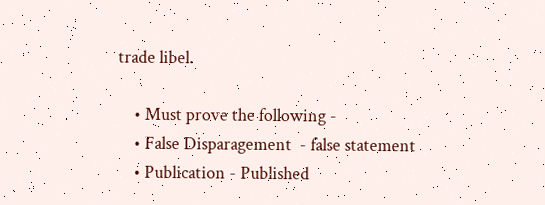trade libel.

    • Must prove the following -
    • False Disparagement  - false statement
    • Publication - Published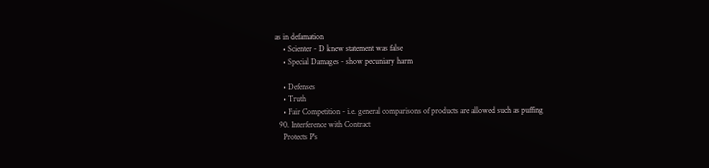as in defamation
    • Scienter - D knew statement was false
    • Special Damages - show pecuniary harm

    • Defenses
    • Truth
    • Fair Competition - i.e. general comparisons of products are allowed such as puffing
  90. Interference with Contract
    Protects P's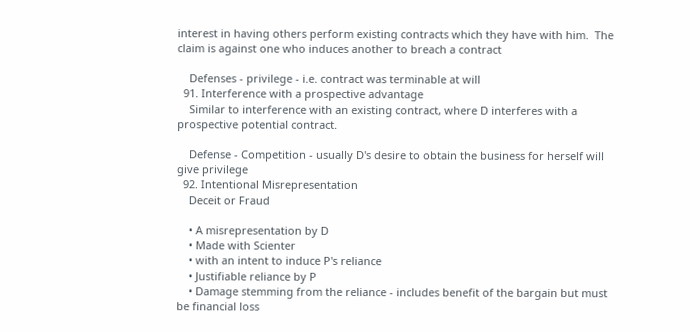interest in having others perform existing contracts which they have with him.  The claim is against one who induces another to breach a contract

    Defenses - privilege - i.e. contract was terminable at will
  91. Interference with a prospective advantage
    Similar to interference with an existing contract, where D interferes with a prospective potential contract.

    Defense - Competition - usually D's desire to obtain the business for herself will give privilege
  92. Intentional Misrepresentation
    Deceit or Fraud

    • A misrepresentation by D
    • Made with Scienter
    • with an intent to induce P's reliance
    • Justifiable reliance by P
    • Damage stemming from the reliance - includes benefit of the bargain but must be financial loss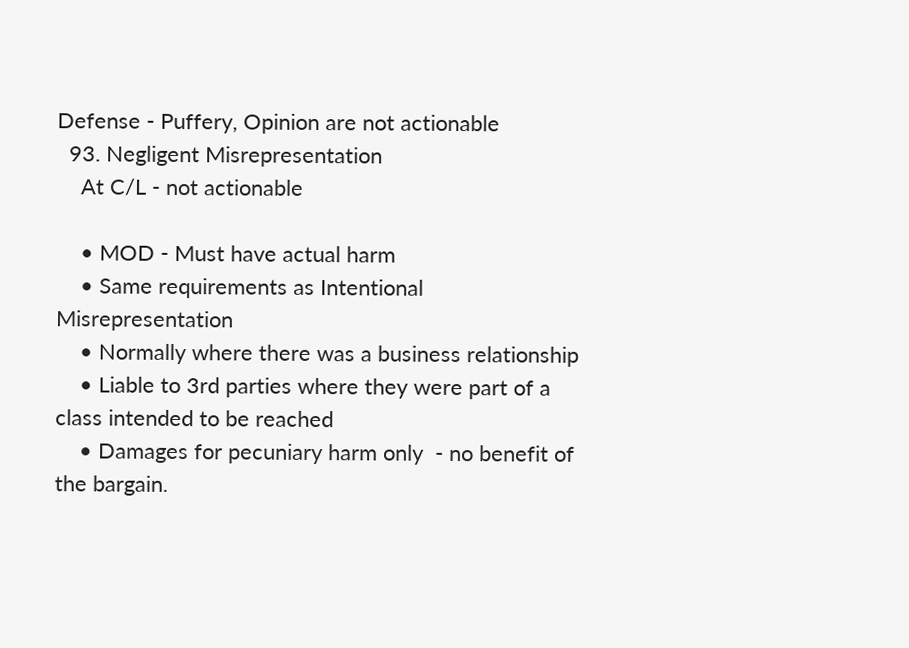Defense - Puffery, Opinion are not actionable
  93. Negligent Misrepresentation
    At C/L - not actionable

    • MOD - Must have actual harm
    • Same requirements as Intentional Misrepresentation
    • Normally where there was a business relationship
    • Liable to 3rd parties where they were part of a class intended to be reached
    • Damages for pecuniary harm only  - no benefit of the bargain.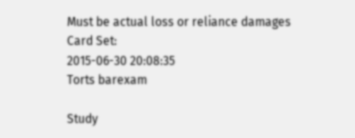Must be actual loss or reliance damages
Card Set:
2015-06-30 20:08:35
Torts barexam

Study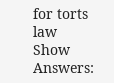for torts law
Show Answers: